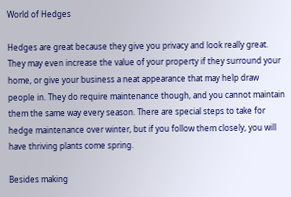World of Hedges

Hedges are great because they give you privacy and look really great. They may even increase the value of your property if they surround your home, or give your business a neat appearance that may help draw people in. They do require maintenance though, and you cannot maintain them the same way every season. There are special steps to take for hedge maintenance over winter, but if you follow them closely, you will have thriving plants come spring.

Besides making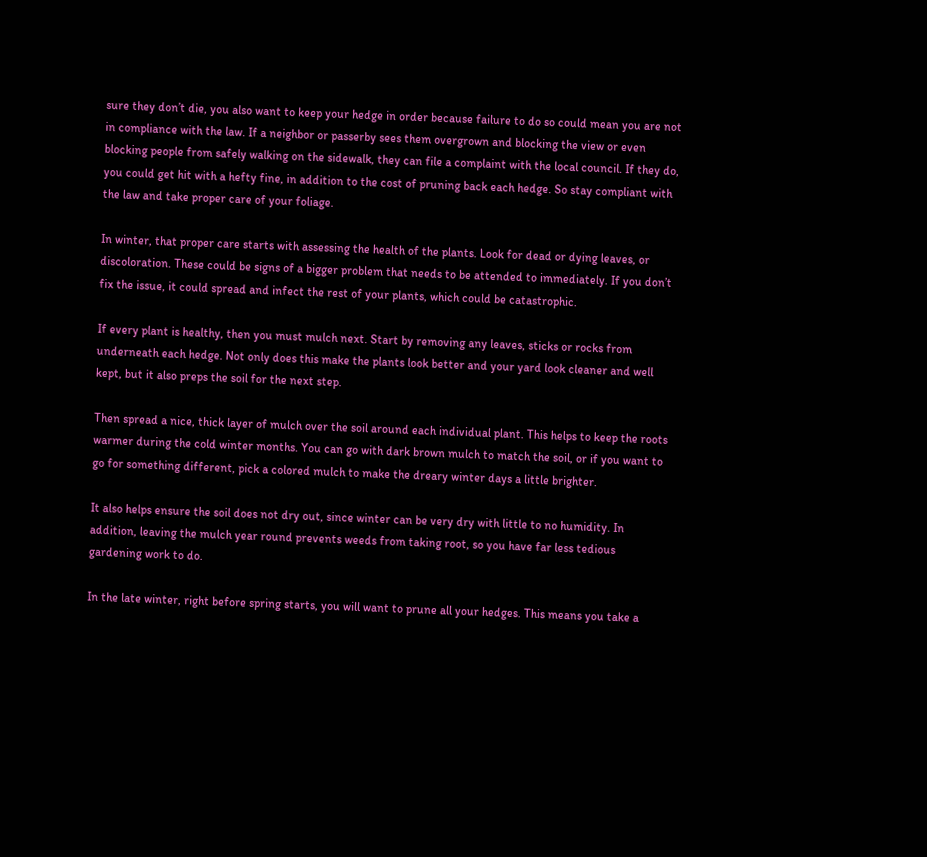sure they don’t die, you also want to keep your hedge in order because failure to do so could mean you are not in compliance with the law. If a neighbor or passerby sees them overgrown and blocking the view or even blocking people from safely walking on the sidewalk, they can file a complaint with the local council. If they do, you could get hit with a hefty fine, in addition to the cost of pruning back each hedge. So stay compliant with the law and take proper care of your foliage.

In winter, that proper care starts with assessing the health of the plants. Look for dead or dying leaves, or discoloration. These could be signs of a bigger problem that needs to be attended to immediately. If you don’t fix the issue, it could spread and infect the rest of your plants, which could be catastrophic.

If every plant is healthy, then you must mulch next. Start by removing any leaves, sticks or rocks from underneath each hedge. Not only does this make the plants look better and your yard look cleaner and well kept, but it also preps the soil for the next step.

Then spread a nice, thick layer of mulch over the soil around each individual plant. This helps to keep the roots warmer during the cold winter months. You can go with dark brown mulch to match the soil, or if you want to go for something different, pick a colored mulch to make the dreary winter days a little brighter.

It also helps ensure the soil does not dry out, since winter can be very dry with little to no humidity. In addition, leaving the mulch year round prevents weeds from taking root, so you have far less tedious gardening work to do.

In the late winter, right before spring starts, you will want to prune all your hedges. This means you take a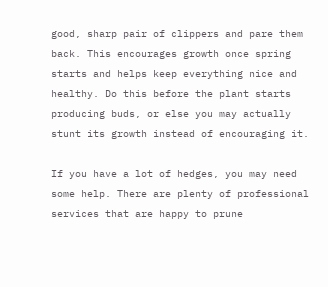good, sharp pair of clippers and pare them back. This encourages growth once spring starts and helps keep everything nice and healthy. Do this before the plant starts producing buds, or else you may actually stunt its growth instead of encouraging it.

If you have a lot of hedges, you may need some help. There are plenty of professional services that are happy to prune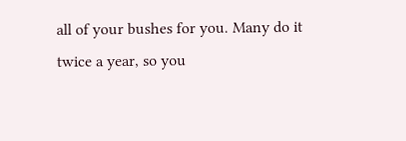all of your bushes for you. Many do it twice a year, so you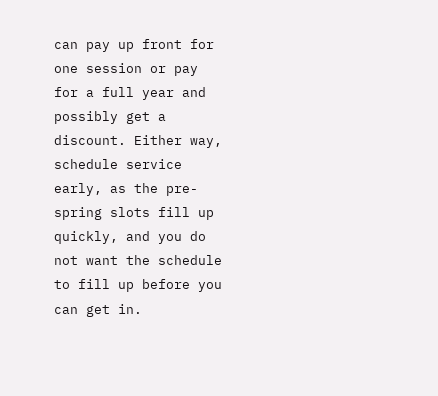can pay up front for one session or pay for a full year and possibly get a discount. Either way, schedule service early, as the pre-spring slots fill up quickly, and you do not want the schedule to fill up before you can get in.